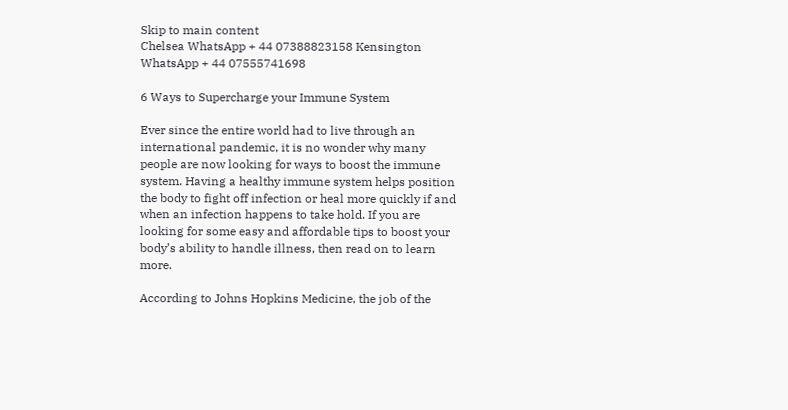Skip to main content
Chelsea WhatsApp + 44 07388823158 Kensington WhatsApp + 44 07555741698

6 Ways to Supercharge your Immune System

Ever since the entire world had to live through an international pandemic, it is no wonder why many people are now looking for ways to boost the immune system. Having a healthy immune system helps position the body to fight off infection or heal more quickly if and when an infection happens to take hold. If you are looking for some easy and affordable tips to boost your body’s ability to handle illness, then read on to learn more.

According to Johns Hopkins Medicine, the job of the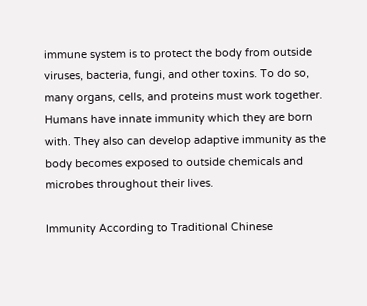immune system is to protect the body from outside viruses, bacteria, fungi, and other toxins. To do so, many organs, cells, and proteins must work together. Humans have innate immunity which they are born with. They also can develop adaptive immunity as the body becomes exposed to outside chemicals and microbes throughout their lives.

Immunity According to Traditional Chinese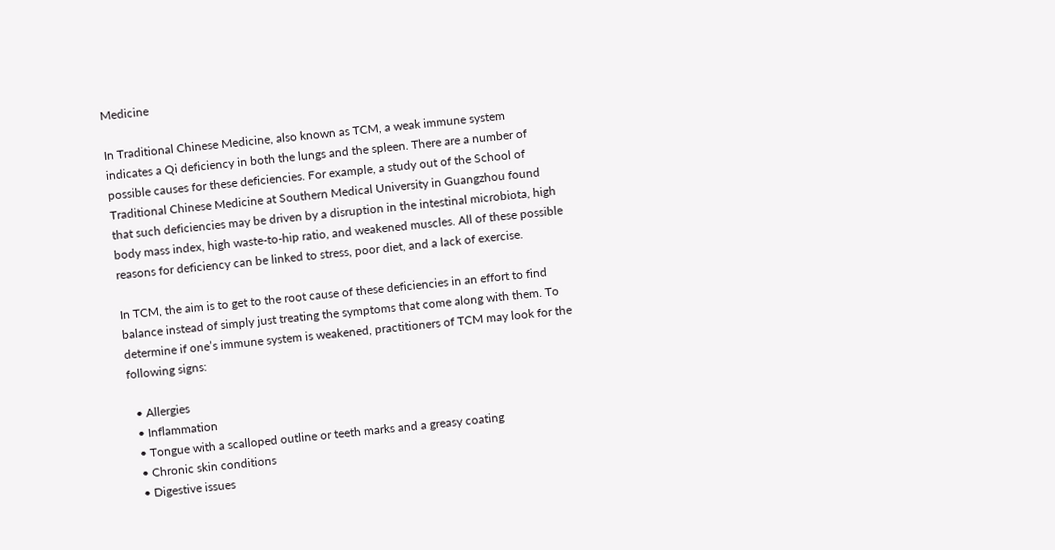Medicine

In Traditional Chinese Medicine, also known as TCM, a weak immune system indicates a Qi deficiency in both the lungs and the spleen. There are a number of possible causes for these deficiencies. For example, a study out of the School of Traditional Chinese Medicine at Southern Medical University in Guangzhou found that such deficiencies may be driven by a disruption in the intestinal microbiota, high body mass index, high waste-to-hip ratio, and weakened muscles. All of these possible reasons for deficiency can be linked to stress, poor diet, and a lack of exercise.

In TCM, the aim is to get to the root cause of these deficiencies in an effort to find balance instead of simply just treating the symptoms that come along with them. To determine if one’s immune system is weakened, practitioners of TCM may look for the following signs:

  • Allergies
  • Inflammation
  • Tongue with a scalloped outline or teeth marks and a greasy coating
  • Chronic skin conditions
  • Digestive issues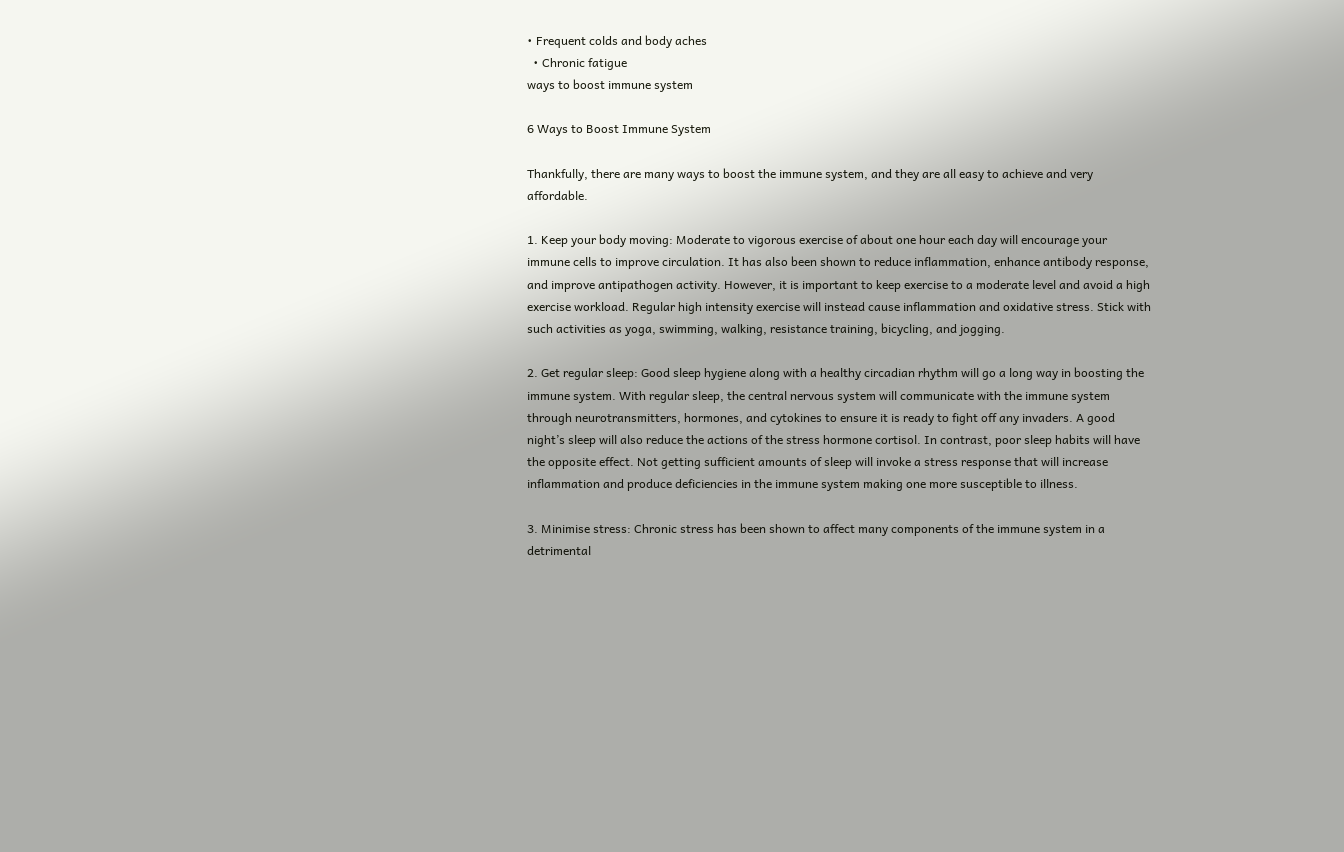• Frequent colds and body aches
  • Chronic fatigue
ways to boost immune system

6 Ways to Boost Immune System

Thankfully, there are many ways to boost the immune system, and they are all easy to achieve and very affordable.

1. Keep your body moving: Moderate to vigorous exercise of about one hour each day will encourage your immune cells to improve circulation. It has also been shown to reduce inflammation, enhance antibody response, and improve antipathogen activity. However, it is important to keep exercise to a moderate level and avoid a high exercise workload. Regular high intensity exercise will instead cause inflammation and oxidative stress. Stick with such activities as yoga, swimming, walking, resistance training, bicycling, and jogging.

2. Get regular sleep: Good sleep hygiene along with a healthy circadian rhythm will go a long way in boosting the immune system. With regular sleep, the central nervous system will communicate with the immune system through neurotransmitters, hormones, and cytokines to ensure it is ready to fight off any invaders. A good night’s sleep will also reduce the actions of the stress hormone cortisol. In contrast, poor sleep habits will have the opposite effect. Not getting sufficient amounts of sleep will invoke a stress response that will increase inflammation and produce deficiencies in the immune system making one more susceptible to illness.

3. Minimise stress: Chronic stress has been shown to affect many components of the immune system in a detrimental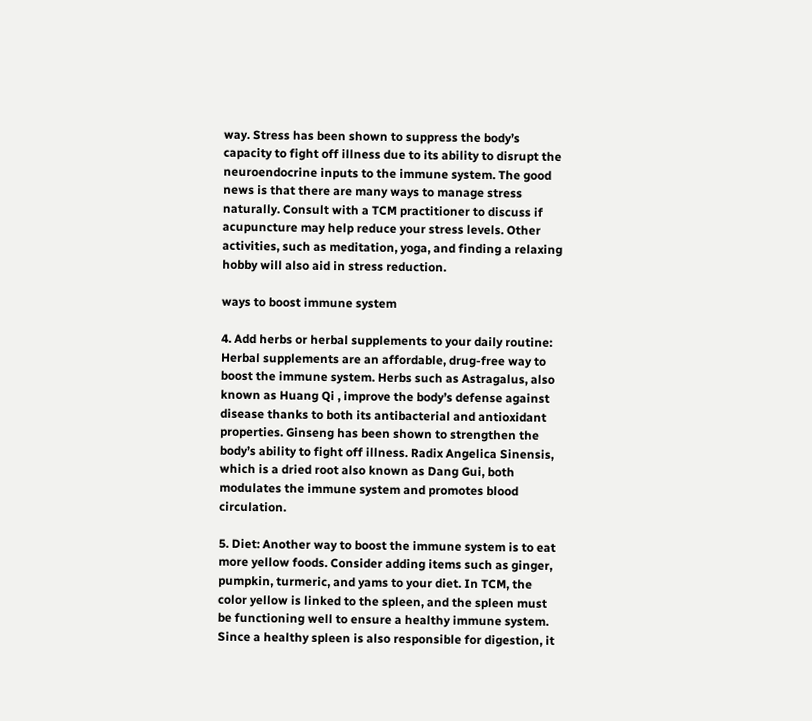way. Stress has been shown to suppress the body’s capacity to fight off illness due to its ability to disrupt the neuroendocrine inputs to the immune system. The good news is that there are many ways to manage stress naturally. Consult with a TCM practitioner to discuss if acupuncture may help reduce your stress levels. Other activities, such as meditation, yoga, and finding a relaxing hobby will also aid in stress reduction.

ways to boost immune system

4. Add herbs or herbal supplements to your daily routine: Herbal supplements are an affordable, drug-free way to boost the immune system. Herbs such as Astragalus, also known as Huang Qi , improve the body’s defense against disease thanks to both its antibacterial and antioxidant properties. Ginseng has been shown to strengthen the body’s ability to fight off illness. Radix Angelica Sinensis, which is a dried root also known as Dang Gui, both modulates the immune system and promotes blood circulation.

5. Diet: Another way to boost the immune system is to eat more yellow foods. Consider adding items such as ginger, pumpkin, turmeric, and yams to your diet. In TCM, the color yellow is linked to the spleen, and the spleen must be functioning well to ensure a healthy immune system. Since a healthy spleen is also responsible for digestion, it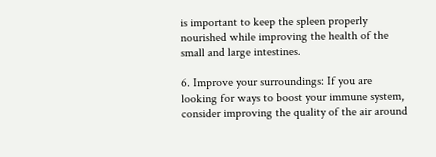is important to keep the spleen properly nourished while improving the health of the small and large intestines.

6. Improve your surroundings: If you are looking for ways to boost your immune system, consider improving the quality of the air around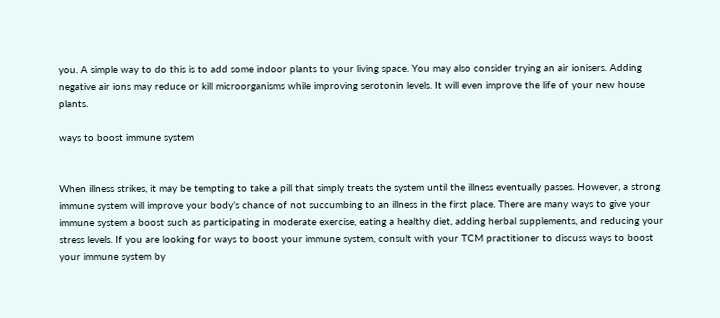you. A simple way to do this is to add some indoor plants to your living space. You may also consider trying an air ionisers. Adding negative air ions may reduce or kill microorganisms while improving serotonin levels. It will even improve the life of your new house plants.

ways to boost immune system


When illness strikes, it may be tempting to take a pill that simply treats the system until the illness eventually passes. However, a strong immune system will improve your body’s chance of not succumbing to an illness in the first place. There are many ways to give your immune system a boost such as participating in moderate exercise, eating a healthy diet, adding herbal supplements, and reducing your stress levels. If you are looking for ways to boost your immune system, consult with your TCM practitioner to discuss ways to boost your immune system by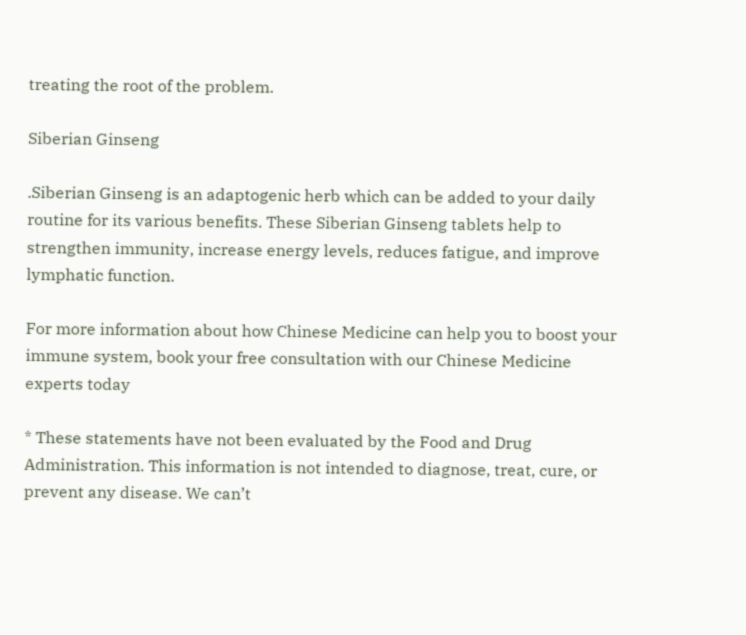treating the root of the problem.

Siberian Ginseng

.Siberian Ginseng is an adaptogenic herb which can be added to your daily routine for its various benefits. These Siberian Ginseng tablets help to strengthen immunity, increase energy levels, reduces fatigue, and improve lymphatic function.

For more information about how Chinese Medicine can help you to boost your immune system, book your free consultation with our Chinese Medicine experts today

* These statements have not been evaluated by the Food and Drug Administration. This information is not intended to diagnose, treat, cure, or prevent any disease. We can’t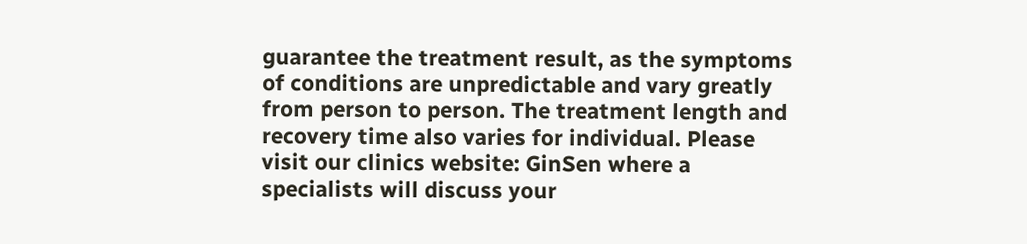guarantee the treatment result, as the symptoms of conditions are unpredictable and vary greatly from person to person. The treatment length and recovery time also varies for individual. Please visit our clinics website: GinSen where a specialists will discuss your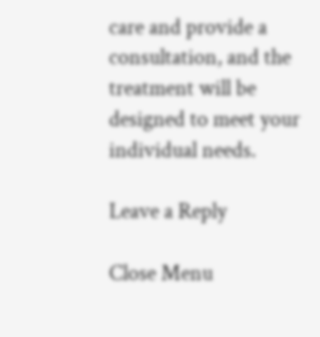care and provide a consultation, and the treatment will be designed to meet your individual needs.

Leave a Reply

Close Menu